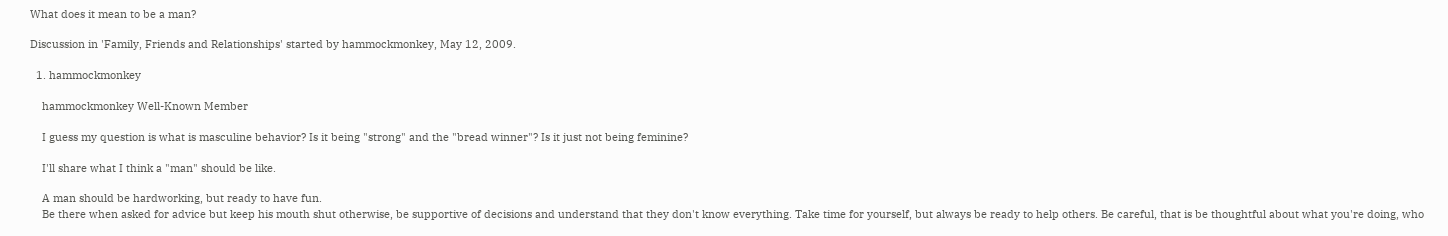What does it mean to be a man?

Discussion in 'Family, Friends and Relationships' started by hammockmonkey, May 12, 2009.

  1. hammockmonkey

    hammockmonkey Well-Known Member

    I guess my question is what is masculine behavior? Is it being "strong" and the "bread winner"? Is it just not being feminine?

    I'll share what I think a "man" should be like.

    A man should be hardworking, but ready to have fun.
    Be there when asked for advice but keep his mouth shut otherwise, be supportive of decisions and understand that they don't know everything. Take time for yourself, but always be ready to help others. Be careful, that is be thoughtful about what you're doing, who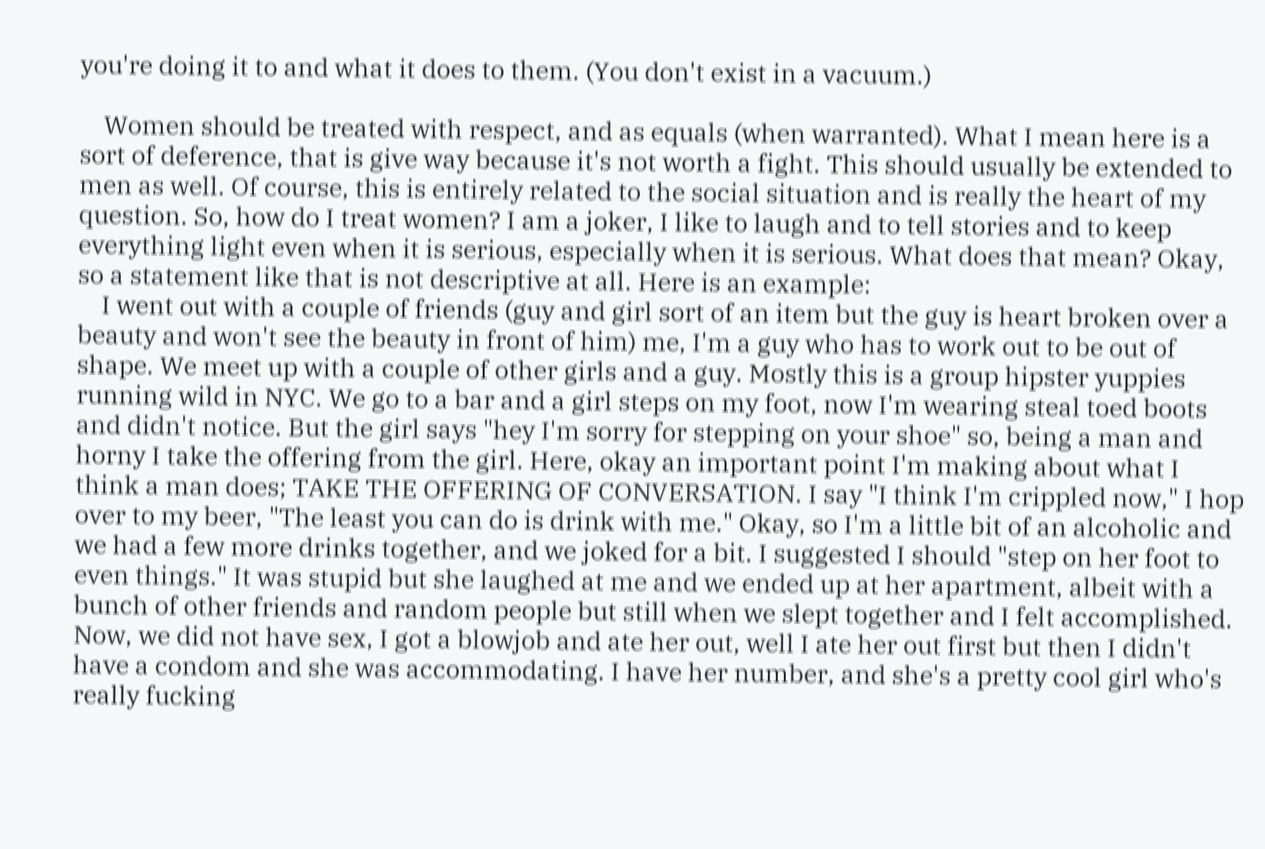you're doing it to and what it does to them. (You don't exist in a vacuum.)

    Women should be treated with respect, and as equals (when warranted). What I mean here is a sort of deference, that is give way because it's not worth a fight. This should usually be extended to men as well. Of course, this is entirely related to the social situation and is really the heart of my question. So, how do I treat women? I am a joker, I like to laugh and to tell stories and to keep everything light even when it is serious, especially when it is serious. What does that mean? Okay, so a statement like that is not descriptive at all. Here is an example:
    I went out with a couple of friends (guy and girl sort of an item but the guy is heart broken over a beauty and won't see the beauty in front of him) me, I'm a guy who has to work out to be out of shape. We meet up with a couple of other girls and a guy. Mostly this is a group hipster yuppies running wild in NYC. We go to a bar and a girl steps on my foot, now I'm wearing steal toed boots and didn't notice. But the girl says "hey I'm sorry for stepping on your shoe" so, being a man and horny I take the offering from the girl. Here, okay an important point I'm making about what I think a man does; TAKE THE OFFERING OF CONVERSATION. I say "I think I'm crippled now," I hop over to my beer, "The least you can do is drink with me." Okay, so I'm a little bit of an alcoholic and we had a few more drinks together, and we joked for a bit. I suggested I should "step on her foot to even things." It was stupid but she laughed at me and we ended up at her apartment, albeit with a bunch of other friends and random people but still when we slept together and I felt accomplished. Now, we did not have sex, I got a blowjob and ate her out, well I ate her out first but then I didn't have a condom and she was accommodating. I have her number, and she's a pretty cool girl who's really fucking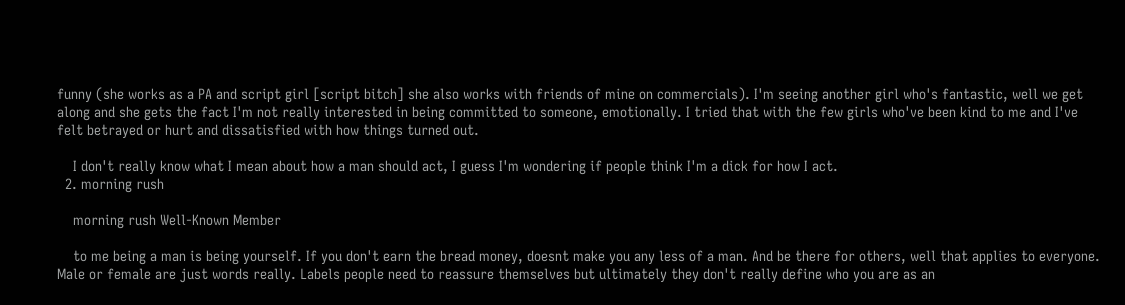funny (she works as a PA and script girl [script bitch] she also works with friends of mine on commercials). I'm seeing another girl who's fantastic, well we get along and she gets the fact I'm not really interested in being committed to someone, emotionally. I tried that with the few girls who've been kind to me and I've felt betrayed or hurt and dissatisfied with how things turned out.

    I don't really know what I mean about how a man should act, I guess I'm wondering if people think I'm a dick for how I act.
  2. morning rush

    morning rush Well-Known Member

    to me being a man is being yourself. If you don't earn the bread money, doesnt make you any less of a man. And be there for others, well that applies to everyone. Male or female are just words really. Labels people need to reassure themselves but ultimately they don't really define who you are as an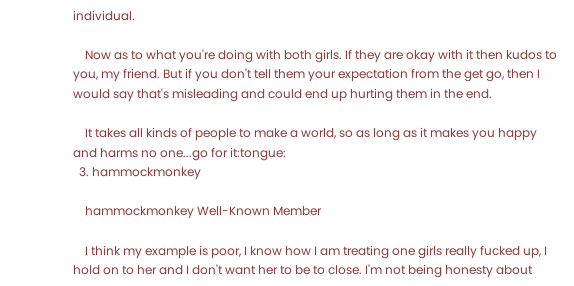individual.

    Now as to what you're doing with both girls. If they are okay with it then kudos to you, my friend. But if you don't tell them your expectation from the get go, then I would say that's misleading and could end up hurting them in the end.

    It takes all kinds of people to make a world, so as long as it makes you happy and harms no one...go for it:tongue:
  3. hammockmonkey

    hammockmonkey Well-Known Member

    I think my example is poor, I know how I am treating one girls really fucked up, I hold on to her and I don't want her to be to close. I'm not being honesty about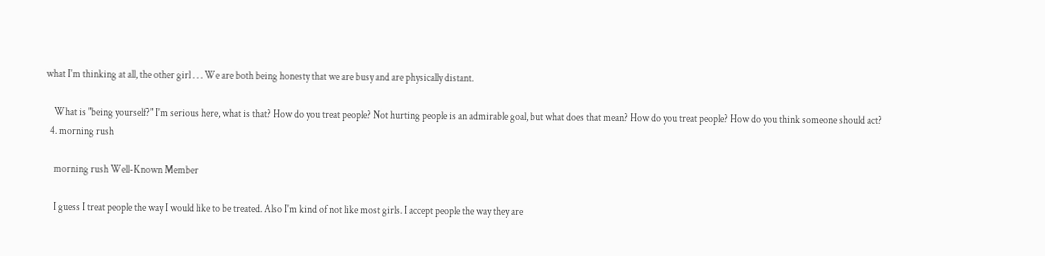what I'm thinking at all, the other girl . . . We are both being honesty that we are busy and are physically distant.

    What is "being yourself?" I'm serious here, what is that? How do you treat people? Not hurting people is an admirable goal, but what does that mean? How do you treat people? How do you think someone should act?
  4. morning rush

    morning rush Well-Known Member

    I guess I treat people the way I would like to be treated. Also I'm kind of not like most girls. I accept people the way they are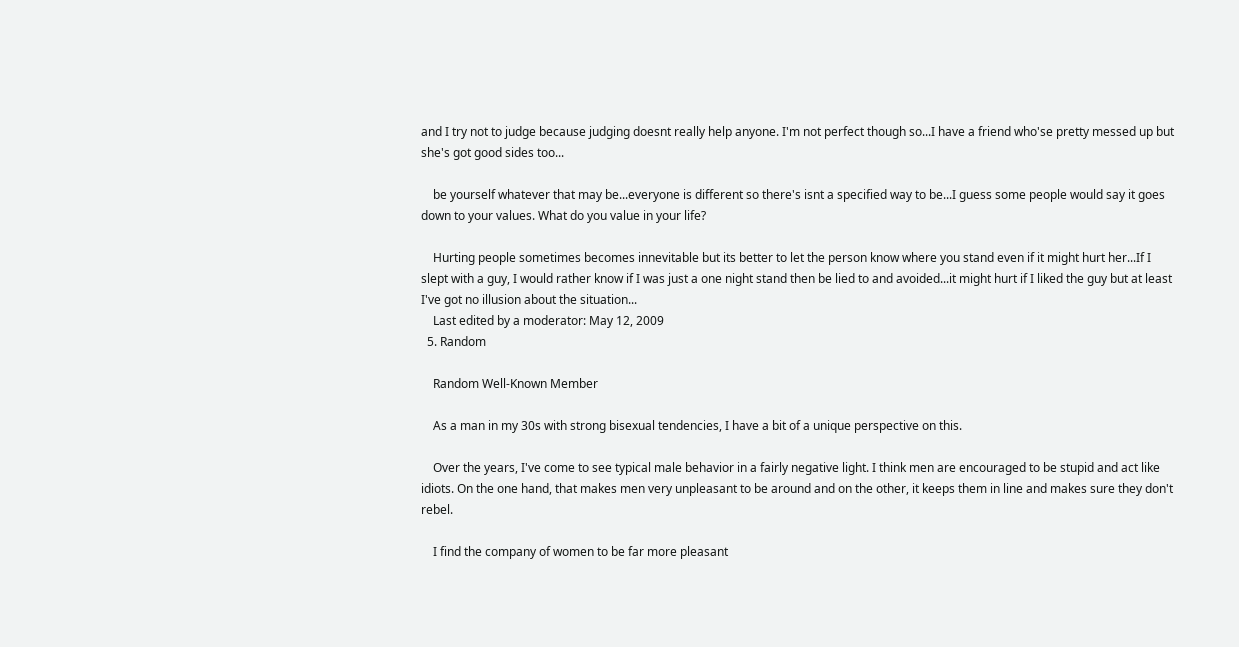and I try not to judge because judging doesnt really help anyone. I'm not perfect though so...I have a friend who'se pretty messed up but she's got good sides too...

    be yourself whatever that may be...everyone is different so there's isnt a specified way to be...I guess some people would say it goes down to your values. What do you value in your life?

    Hurting people sometimes becomes innevitable but its better to let the person know where you stand even if it might hurt her...If I slept with a guy, I would rather know if I was just a one night stand then be lied to and avoided...it might hurt if I liked the guy but at least I've got no illusion about the situation...
    Last edited by a moderator: May 12, 2009
  5. Random

    Random Well-Known Member

    As a man in my 30s with strong bisexual tendencies, I have a bit of a unique perspective on this.

    Over the years, I've come to see typical male behavior in a fairly negative light. I think men are encouraged to be stupid and act like idiots. On the one hand, that makes men very unpleasant to be around and on the other, it keeps them in line and makes sure they don't rebel.

    I find the company of women to be far more pleasant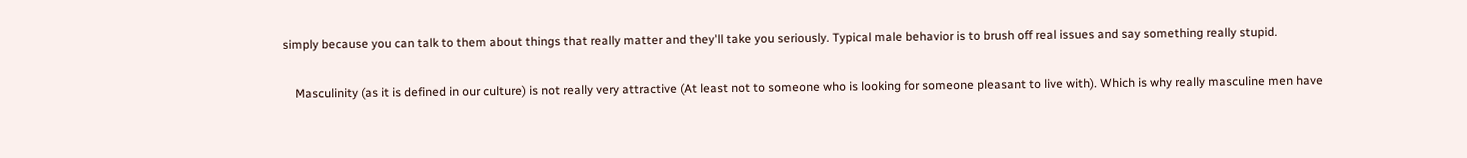simply because you can talk to them about things that really matter and they'll take you seriously. Typical male behavior is to brush off real issues and say something really stupid.

    Masculinity (as it is defined in our culture) is not really very attractive (At least not to someone who is looking for someone pleasant to live with). Which is why really masculine men have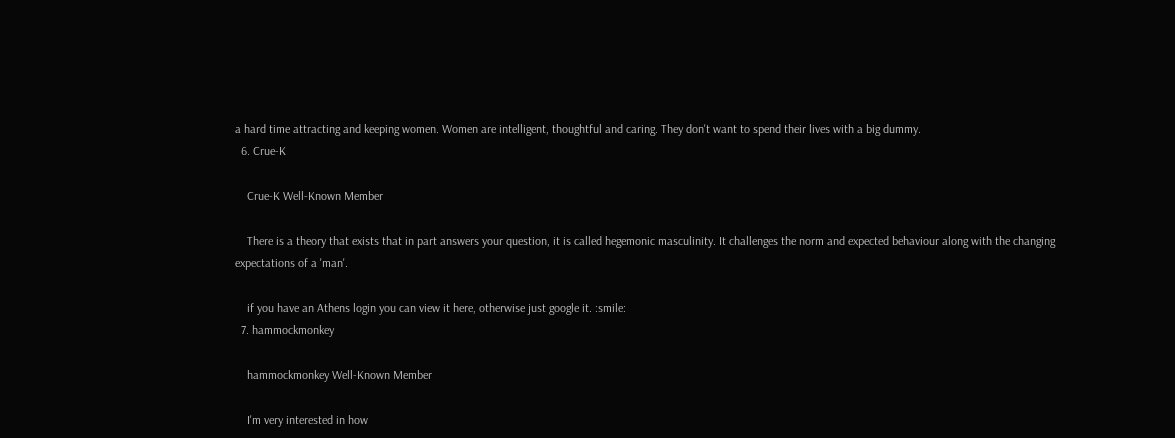a hard time attracting and keeping women. Women are intelligent, thoughtful and caring. They don't want to spend their lives with a big dummy.
  6. Crue-K

    Crue-K Well-Known Member

    There is a theory that exists that in part answers your question, it is called hegemonic masculinity. It challenges the norm and expected behaviour along with the changing expectations of a 'man'.

    if you have an Athens login you can view it here, otherwise just google it. :smile:
  7. hammockmonkey

    hammockmonkey Well-Known Member

    I'm very interested in how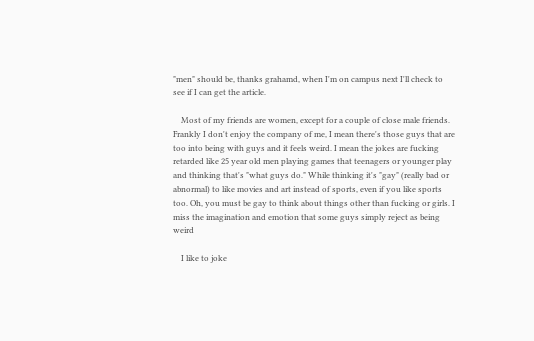"men" should be, thanks grahamd, when I'm on campus next I'll check to see if I can get the article.

    Most of my friends are women, except for a couple of close male friends. Frankly I don't enjoy the company of me, I mean there's those guys that are too into being with guys and it feels weird. I mean the jokes are fucking retarded like 25 year old men playing games that teenagers or younger play and thinking that's "what guys do." While thinking it's "gay" (really bad or abnormal) to like movies and art instead of sports, even if you like sports too. Oh, you must be gay to think about things other than fucking or girls. I miss the imagination and emotion that some guys simply reject as being weird

    I like to joke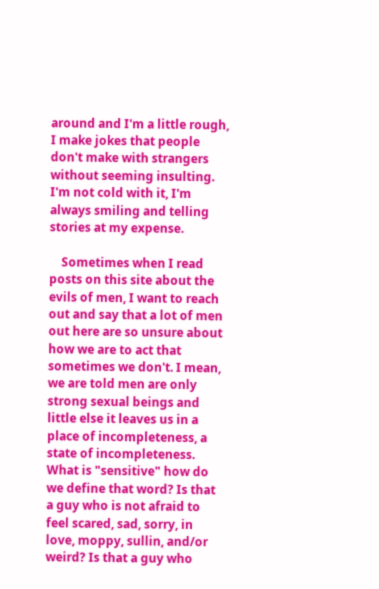around and I'm a little rough, I make jokes that people don't make with strangers without seeming insulting. I'm not cold with it, I'm always smiling and telling stories at my expense.

    Sometimes when I read posts on this site about the evils of men, I want to reach out and say that a lot of men out here are so unsure about how we are to act that sometimes we don't. I mean, we are told men are only strong sexual beings and little else it leaves us in a place of incompleteness, a state of incompleteness. What is "sensitive" how do we define that word? Is that a guy who is not afraid to feel scared, sad, sorry, in love, moppy, sullin, and/or weird? Is that a guy who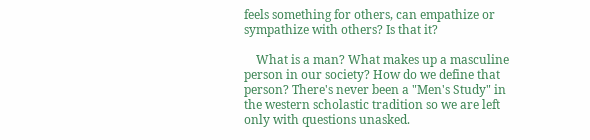feels something for others, can empathize or sympathize with others? Is that it?

    What is a man? What makes up a masculine person in our society? How do we define that person? There's never been a "Men's Study" in the western scholastic tradition so we are left only with questions unasked.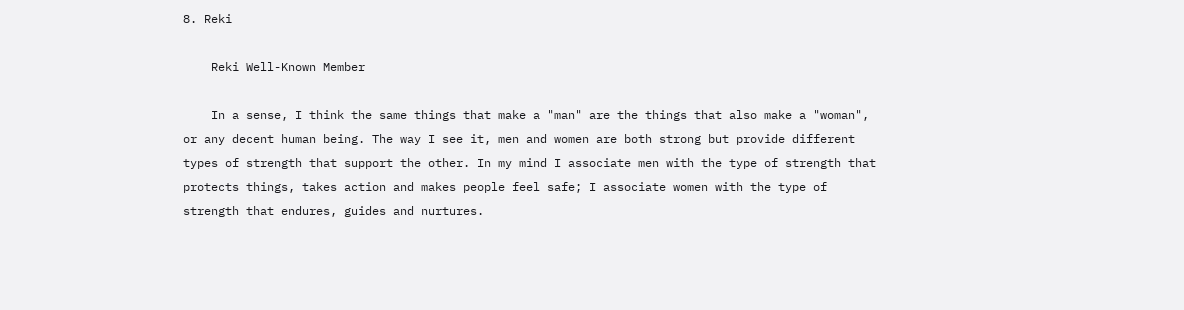8. Reki

    Reki Well-Known Member

    In a sense, I think the same things that make a "man" are the things that also make a "woman", or any decent human being. The way I see it, men and women are both strong but provide different types of strength that support the other. In my mind I associate men with the type of strength that protects things, takes action and makes people feel safe; I associate women with the type of strength that endures, guides and nurtures.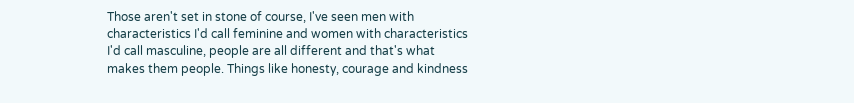Those aren't set in stone of course, I've seen men with characteristics I'd call feminine and women with characteristics I'd call masculine, people are all different and that's what makes them people. Things like honesty, courage and kindness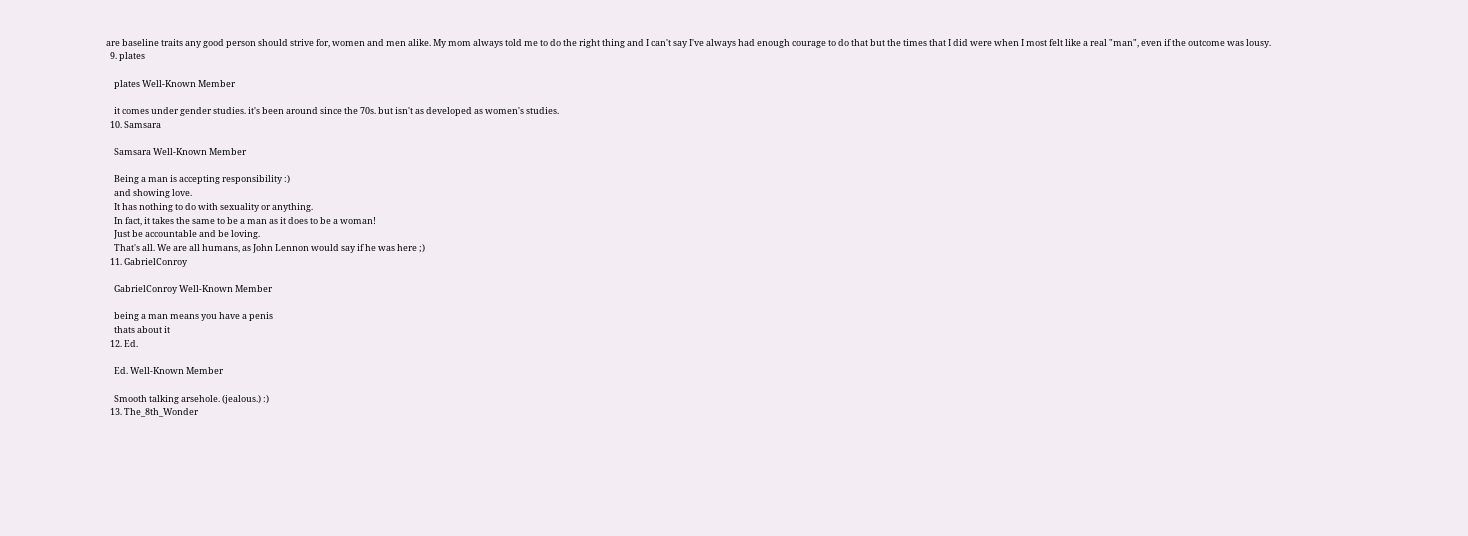are baseline traits any good person should strive for, women and men alike. My mom always told me to do the right thing and I can't say I've always had enough courage to do that but the times that I did were when I most felt like a real "man", even if the outcome was lousy.
  9. plates

    plates Well-Known Member

    it comes under gender studies. it's been around since the 70s. but isn't as developed as women's studies.
  10. Samsara

    Samsara Well-Known Member

    Being a man is accepting responsibility :)
    and showing love.
    It has nothing to do with sexuality or anything.
    In fact, it takes the same to be a man as it does to be a woman!
    Just be accountable and be loving.
    That's all. We are all humans, as John Lennon would say if he was here ;)
  11. GabrielConroy

    GabrielConroy Well-Known Member

    being a man means you have a penis
    thats about it
  12. Ed.

    Ed. Well-Known Member

    Smooth talking arsehole. (jealous.) :)
  13. The_8th_Wonder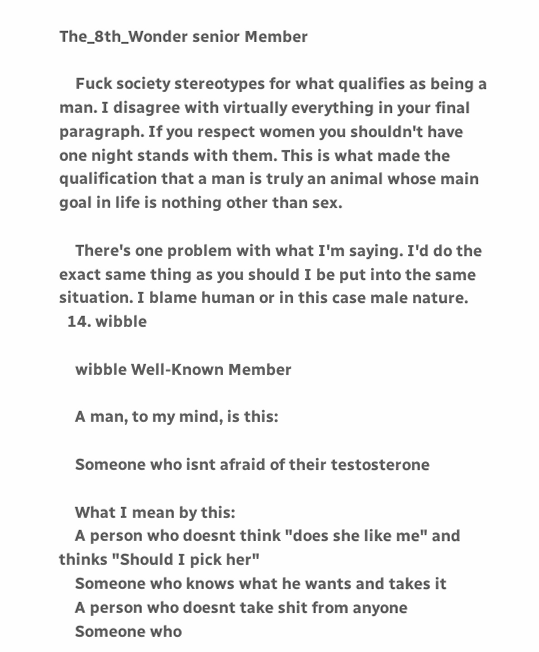The_8th_Wonder senior Member

    Fuck society stereotypes for what qualifies as being a man. I disagree with virtually everything in your final paragraph. If you respect women you shouldn't have one night stands with them. This is what made the qualification that a man is truly an animal whose main goal in life is nothing other than sex.

    There's one problem with what I'm saying. I'd do the exact same thing as you should I be put into the same situation. I blame human or in this case male nature.
  14. wibble

    wibble Well-Known Member

    A man, to my mind, is this:

    Someone who isnt afraid of their testosterone

    What I mean by this:
    A person who doesnt think "does she like me" and thinks "Should I pick her"
    Someone who knows what he wants and takes it
    A person who doesnt take shit from anyone
    Someone who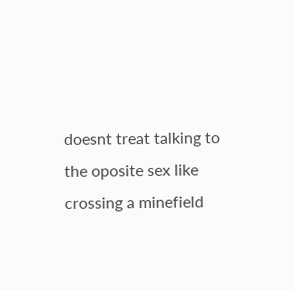doesnt treat talking to the oposite sex like crossing a minefield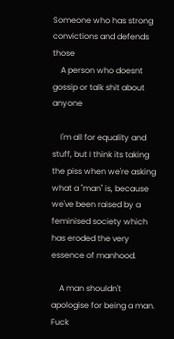Someone who has strong convictions and defends those
    A person who doesnt gossip or talk shit about anyone

    I'm all for equality and stuff, but I think its taking the piss when we're asking what a "man" is, because we've been raised by a feminised society which has eroded the very essence of manhood.

    A man shouldn't apologise for being a man. Fuck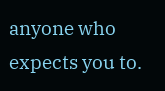anyone who expects you to.